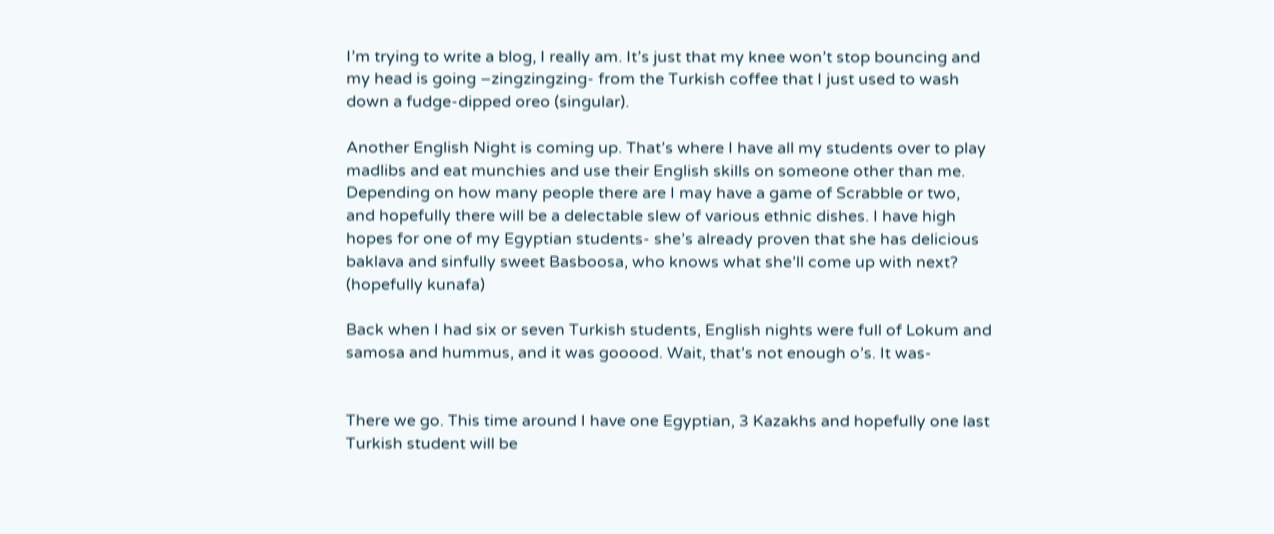I’m trying to write a blog, I really am. It’s just that my knee won’t stop bouncing and my head is going –zingzingzing- from the Turkish coffee that I just used to wash down a fudge-dipped oreo (singular).

Another English Night is coming up. That’s where I have all my students over to play madlibs and eat munchies and use their English skills on someone other than me. Depending on how many people there are I may have a game of Scrabble or two, and hopefully there will be a delectable slew of various ethnic dishes. I have high hopes for one of my Egyptian students- she’s already proven that she has delicious baklava and sinfully sweet Basboosa, who knows what she’ll come up with next? (hopefully kunafa)

Back when I had six or seven Turkish students, English nights were full of Lokum and samosa and hummus, and it was gooood. Wait, that’s not enough o’s. It was-


There we go. This time around I have one Egyptian, 3 Kazakhs and hopefully one last Turkish student will be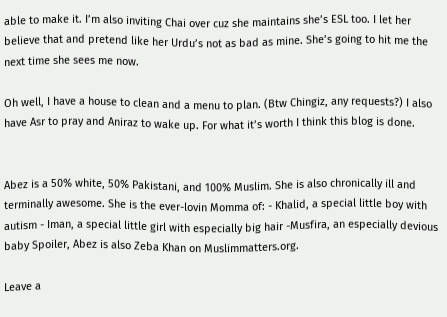able to make it. I’m also inviting Chai over cuz she maintains she’s ESL too. I let her believe that and pretend like her Urdu’s not as bad as mine. She’s going to hit me the next time she sees me now.

Oh well, I have a house to clean and a menu to plan. (Btw Chingiz, any requests?) I also have Asr to pray and Aniraz to wake up. For what it’s worth I think this blog is done.


Abez is a 50% white, 50% Pakistani, and 100% Muslim. She is also chronically ill and terminally awesome. She is the ever-lovin Momma of: - Khalid, a special little boy with autism - Iman, a special little girl with especially big hair -Musfira, an especially devious baby Spoiler, Abez is also Zeba Khan on Muslimmatters.org.

Leave a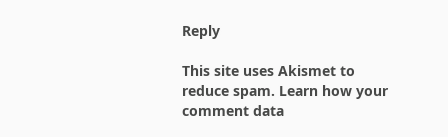Reply

This site uses Akismet to reduce spam. Learn how your comment data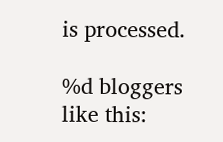is processed.

%d bloggers like this: